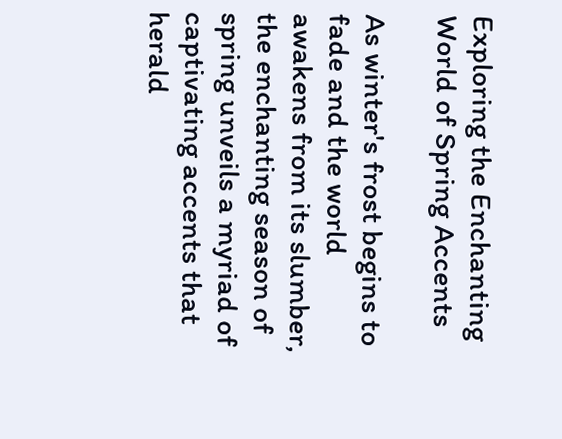Exploring the Enchanting World of Spring Accents

As winter's frost begins to fade and the world awakens from its slumber, the enchanting season of spring unveils a myriad of captivating accents that herald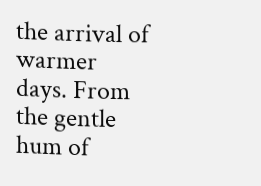the arrival of warmer days. From the gentle hum of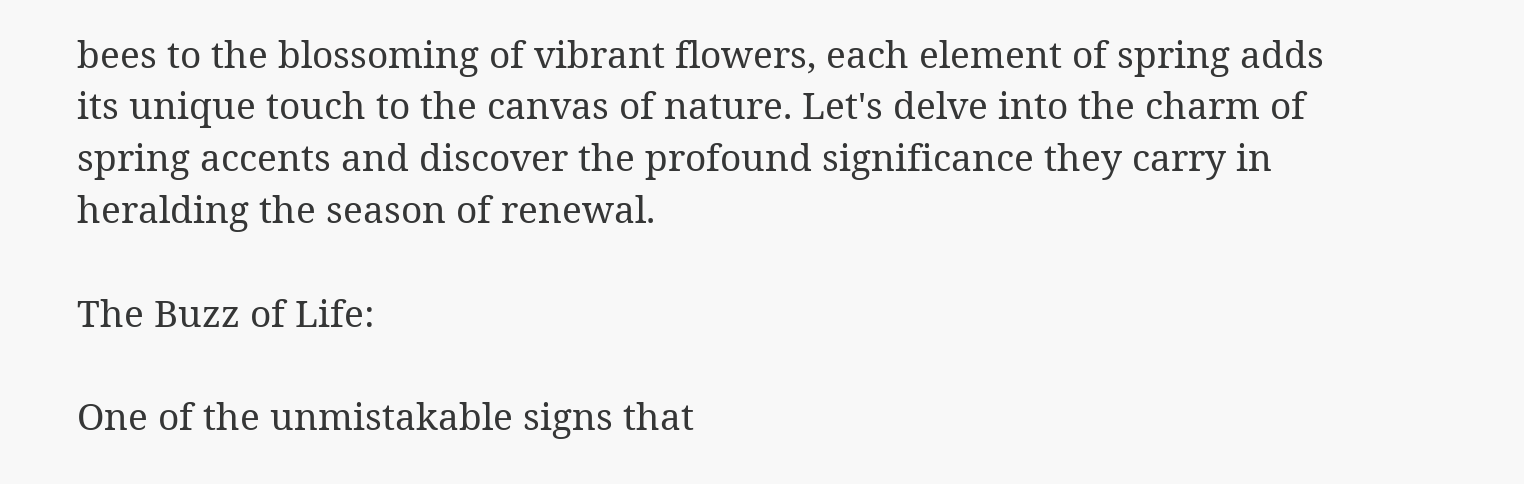bees to the blossoming of vibrant flowers, each element of spring adds its unique touch to the canvas of nature. Let's delve into the charm of spring accents and discover the profound significance they carry in heralding the season of renewal.

The Buzz of Life:

One of the unmistakable signs that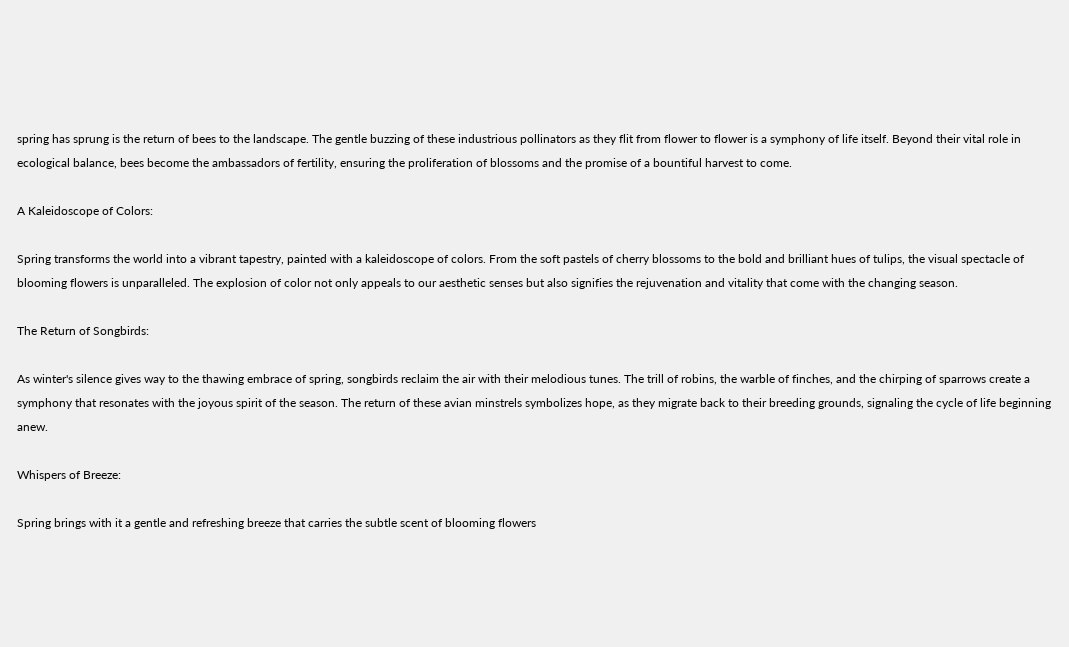spring has sprung is the return of bees to the landscape. The gentle buzzing of these industrious pollinators as they flit from flower to flower is a symphony of life itself. Beyond their vital role in ecological balance, bees become the ambassadors of fertility, ensuring the proliferation of blossoms and the promise of a bountiful harvest to come.

A Kaleidoscope of Colors:

Spring transforms the world into a vibrant tapestry, painted with a kaleidoscope of colors. From the soft pastels of cherry blossoms to the bold and brilliant hues of tulips, the visual spectacle of blooming flowers is unparalleled. The explosion of color not only appeals to our aesthetic senses but also signifies the rejuvenation and vitality that come with the changing season.

The Return of Songbirds:

As winter's silence gives way to the thawing embrace of spring, songbirds reclaim the air with their melodious tunes. The trill of robins, the warble of finches, and the chirping of sparrows create a symphony that resonates with the joyous spirit of the season. The return of these avian minstrels symbolizes hope, as they migrate back to their breeding grounds, signaling the cycle of life beginning anew.

Whispers of Breeze:

Spring brings with it a gentle and refreshing breeze that carries the subtle scent of blooming flowers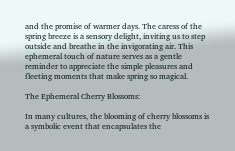and the promise of warmer days. The caress of the spring breeze is a sensory delight, inviting us to step outside and breathe in the invigorating air. This ephemeral touch of nature serves as a gentle reminder to appreciate the simple pleasures and fleeting moments that make spring so magical.

The Ephemeral Cherry Blossoms:

In many cultures, the blooming of cherry blossoms is a symbolic event that encapsulates the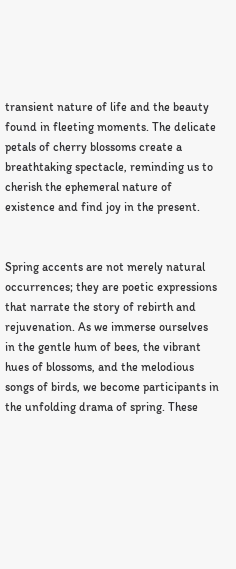transient nature of life and the beauty found in fleeting moments. The delicate petals of cherry blossoms create a breathtaking spectacle, reminding us to cherish the ephemeral nature of existence and find joy in the present.


Spring accents are not merely natural occurrences; they are poetic expressions that narrate the story of rebirth and rejuvenation. As we immerse ourselves in the gentle hum of bees, the vibrant hues of blossoms, and the melodious songs of birds, we become participants in the unfolding drama of spring. These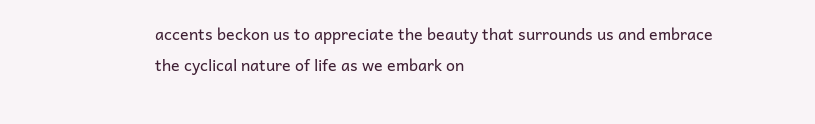accents beckon us to appreciate the beauty that surrounds us and embrace the cyclical nature of life as we embark on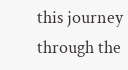this journey through the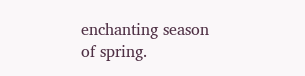enchanting season of spring.